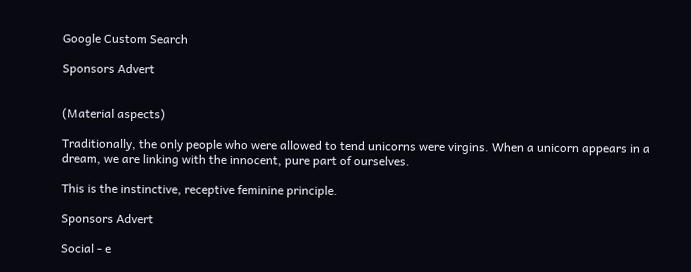Google Custom Search

Sponsors Advert


(Material aspects)

Traditionally, the only people who were allowed to tend unicorns were virgins. When a unicorn appears in a dream, we are linking with the innocent, pure part of ourselves.

This is the instinctive, receptive feminine principle.

Sponsors Advert

Social - e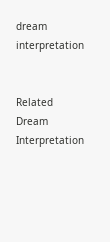dream interpretation


Related Dream Interpretation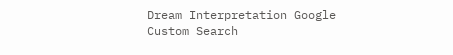Dream Interpretation Google Custom Search